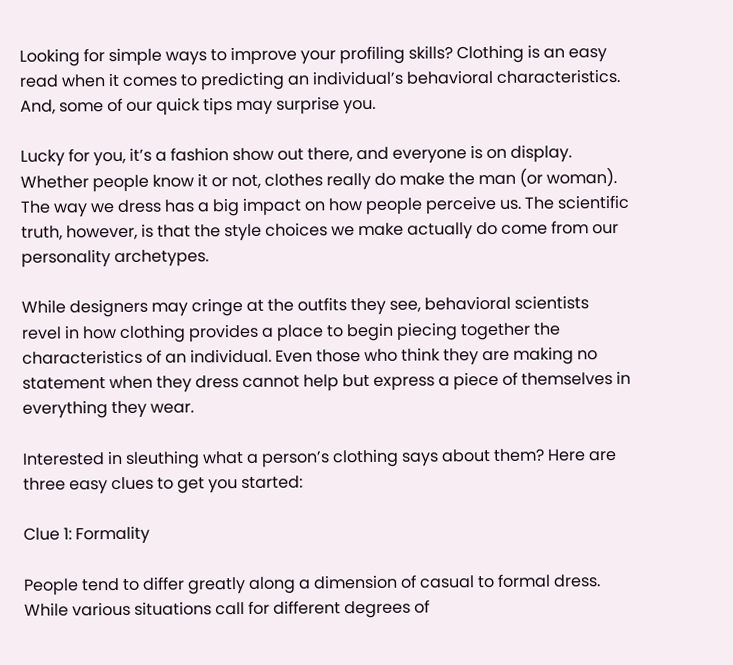Looking for simple ways to improve your profiling skills? Clothing is an easy read when it comes to predicting an individual’s behavioral characteristics. And, some of our quick tips may surprise you.

Lucky for you, it’s a fashion show out there, and everyone is on display. Whether people know it or not, clothes really do make the man (or woman).  The way we dress has a big impact on how people perceive us. The scientific truth, however, is that the style choices we make actually do come from our personality archetypes.

While designers may cringe at the outfits they see, behavioral scientists revel in how clothing provides a place to begin piecing together the characteristics of an individual. Even those who think they are making no statement when they dress cannot help but express a piece of themselves in everything they wear.

Interested in sleuthing what a person’s clothing says about them? Here are three easy clues to get you started:

Clue 1: Formality

People tend to differ greatly along a dimension of casual to formal dress. While various situations call for different degrees of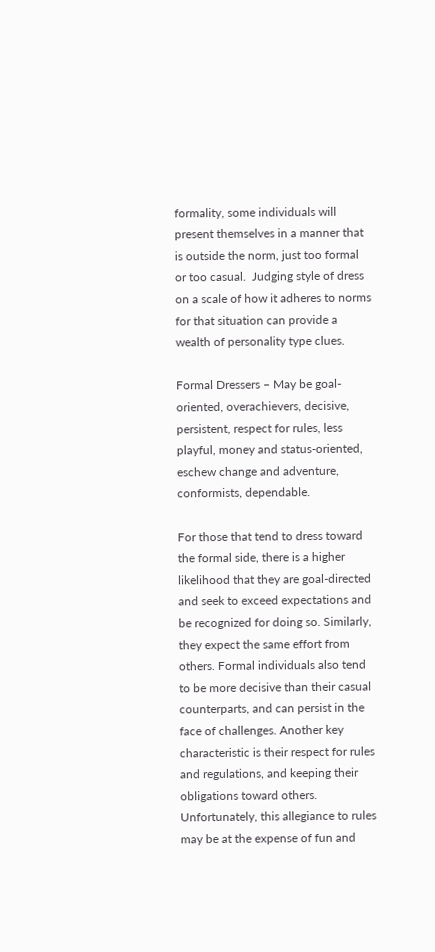formality, some individuals will present themselves in a manner that is outside the norm, just too formal or too casual.  Judging style of dress on a scale of how it adheres to norms for that situation can provide a wealth of personality type clues.

Formal Dressers – May be goal-oriented, overachievers, decisive, persistent, respect for rules, less playful, money and status-oriented, eschew change and adventure, conformists, dependable.

For those that tend to dress toward the formal side, there is a higher likelihood that they are goal-directed and seek to exceed expectations and be recognized for doing so. Similarly, they expect the same effort from others. Formal individuals also tend to be more decisive than their casual counterparts, and can persist in the face of challenges. Another key characteristic is their respect for rules and regulations, and keeping their obligations toward others.  Unfortunately, this allegiance to rules may be at the expense of fun and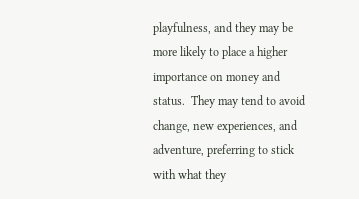playfulness, and they may be more likely to place a higher importance on money and status.  They may tend to avoid change, new experiences, and adventure, preferring to stick with what they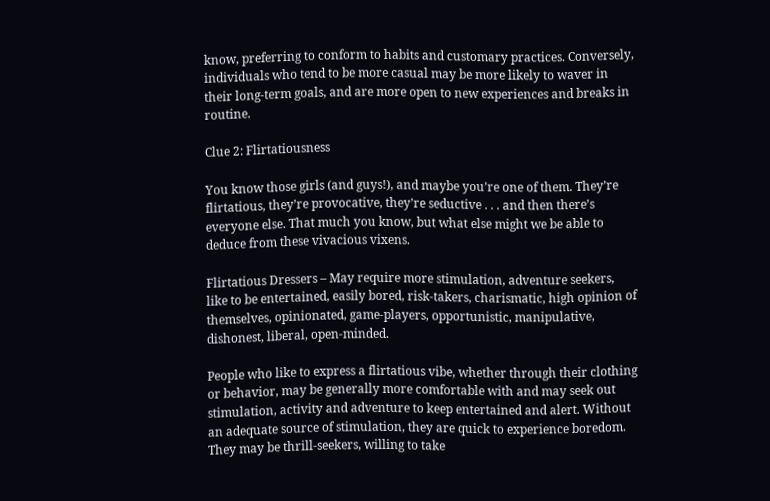know, preferring to conform to habits and customary practices. Conversely, individuals who tend to be more casual may be more likely to waver in their long-term goals, and are more open to new experiences and breaks in routine.

Clue 2: Flirtatiousness

You know those girls (and guys!), and maybe you’re one of them. They’re flirtatious, they’re provocative, they’re seductive . . . and then there’s everyone else. That much you know, but what else might we be able to deduce from these vivacious vixens.

Flirtatious Dressers – May require more stimulation, adventure seekers, like to be entertained, easily bored, risk-takers, charismatic, high opinion of themselves, opinionated, game-players, opportunistic, manipulative, dishonest, liberal, open-minded.

People who like to express a flirtatious vibe, whether through their clothing or behavior, may be generally more comfortable with and may seek out stimulation, activity and adventure to keep entertained and alert. Without an adequate source of stimulation, they are quick to experience boredom.  They may be thrill-seekers, willing to take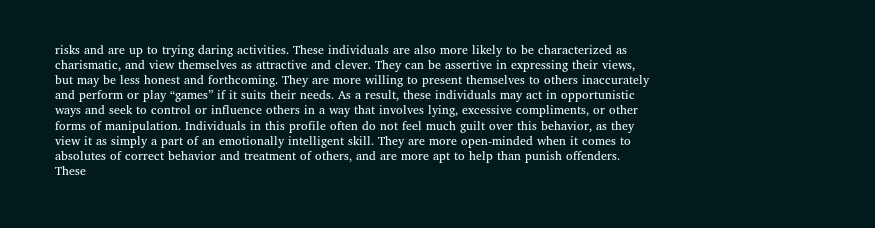risks and are up to trying daring activities. These individuals are also more likely to be characterized as charismatic, and view themselves as attractive and clever. They can be assertive in expressing their views, but may be less honest and forthcoming. They are more willing to present themselves to others inaccurately and perform or play “games” if it suits their needs. As a result, these individuals may act in opportunistic ways and seek to control or influence others in a way that involves lying, excessive compliments, or other forms of manipulation. Individuals in this profile often do not feel much guilt over this behavior, as they view it as simply a part of an emotionally intelligent skill. They are more open-minded when it comes to absolutes of correct behavior and treatment of others, and are more apt to help than punish offenders. These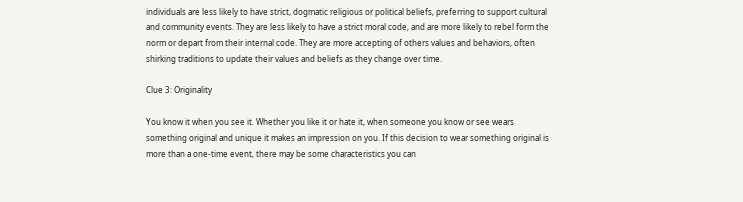individuals are less likely to have strict, dogmatic religious or political beliefs, preferring to support cultural and community events. They are less likely to have a strict moral code, and are more likely to rebel form the norm or depart from their internal code. They are more accepting of others values and behaviors, often shirking traditions to update their values and beliefs as they change over time.

Clue 3: Originality

You know it when you see it. Whether you like it or hate it, when someone you know or see wears something original and unique it makes an impression on you. If this decision to wear something original is more than a one-time event, there may be some characteristics you can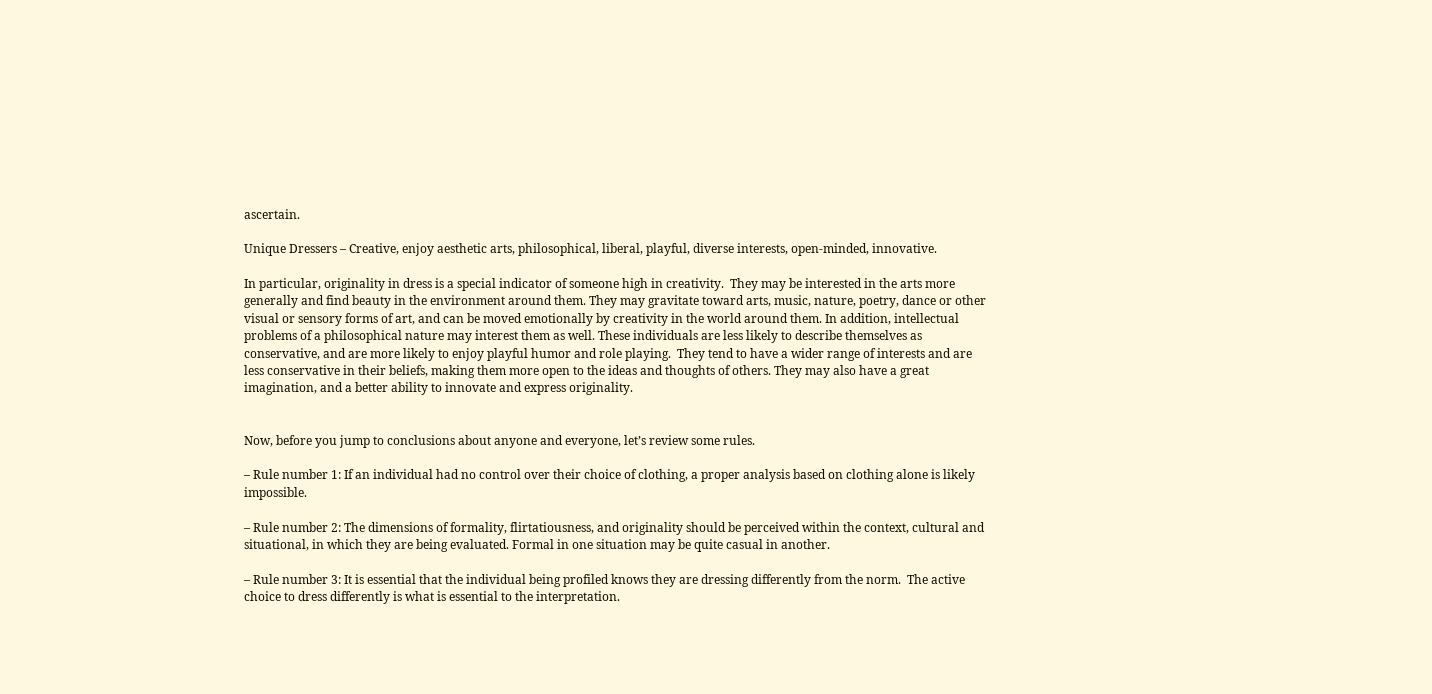ascertain.

Unique Dressers – Creative, enjoy aesthetic arts, philosophical, liberal, playful, diverse interests, open-minded, innovative.

In particular, originality in dress is a special indicator of someone high in creativity.  They may be interested in the arts more generally and find beauty in the environment around them. They may gravitate toward arts, music, nature, poetry, dance or other visual or sensory forms of art, and can be moved emotionally by creativity in the world around them. In addition, intellectual problems of a philosophical nature may interest them as well. These individuals are less likely to describe themselves as conservative, and are more likely to enjoy playful humor and role playing.  They tend to have a wider range of interests and are less conservative in their beliefs, making them more open to the ideas and thoughts of others. They may also have a great imagination, and a better ability to innovate and express originality.


Now, before you jump to conclusions about anyone and everyone, let’s review some rules.

– Rule number 1: If an individual had no control over their choice of clothing, a proper analysis based on clothing alone is likely impossible.

– Rule number 2: The dimensions of formality, flirtatiousness, and originality should be perceived within the context, cultural and situational, in which they are being evaluated. Formal in one situation may be quite casual in another.

– Rule number 3: It is essential that the individual being profiled knows they are dressing differently from the norm.  The active choice to dress differently is what is essential to the interpretation.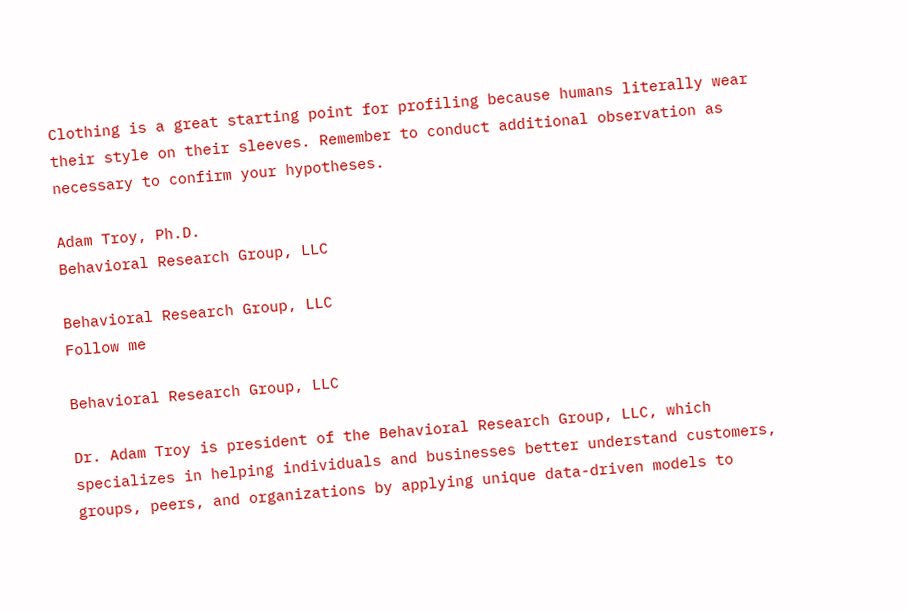Clothing is a great starting point for profiling because humans literally wear their style on their sleeves. Remember to conduct additional observation as necessary to confirm your hypotheses.

Adam Troy, Ph.D.
Behavioral Research Group, LLC

Behavioral Research Group, LLC
Follow me

Behavioral Research Group, LLC

Dr. Adam Troy is president of the Behavioral Research Group, LLC, which specializes in helping individuals and businesses better understand customers, groups, peers, and organizations by applying unique data-driven models to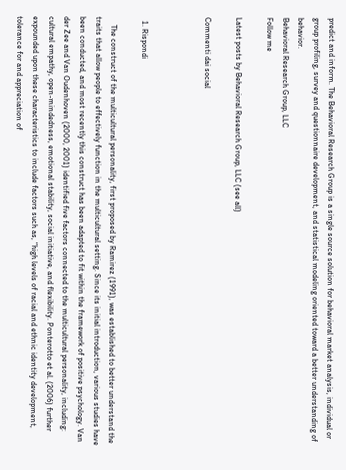predict and inform. The Behavioral Research Group is a single source solution for behavioral market analysis, individual or group profiling, survey and questionnaire development, and statistical modeling oriented toward a better understanding of behavior.
Behavioral Research Group, LLC
Follow me

Latest posts by Behavioral Research Group, LLC (see all)

Commenti dai social



  1. Rispondi

    The construct of the multicultural personality, first proposed by Ramirez (1991), was established to better understand the traits that allow people to effectively function in the multicultural setting. Since its initial introduction, various studies have been conducted, and most recently this construct has been adapted to fit within the framework of positive psychology. Van der Zee and Van Oudenhoven (2000, 2001) identified five factors connected to the multicultural personality, including: cultural empathy, open-mindedness, emotional stability, social initiative, and flexibility. Ponterotto et al. (2006) further expounded upon these characteristics to include factors such as, “high levels of racial and ethnic identity development, tolerance for and appreciation of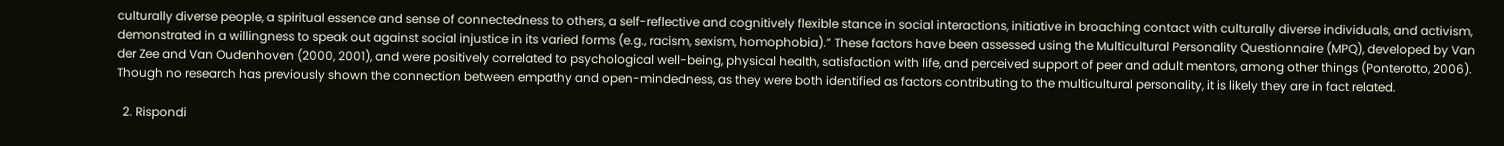culturally diverse people, a spiritual essence and sense of connectedness to others, a self-reflective and cognitively flexible stance in social interactions, initiative in broaching contact with culturally diverse individuals, and activism, demonstrated in a willingness to speak out against social injustice in its varied forms (e.g., racism, sexism, homophobia).” These factors have been assessed using the Multicultural Personality Questionnaire (MPQ), developed by Van der Zee and Van Oudenhoven (2000, 2001), and were positively correlated to psychological well-being, physical health, satisfaction with life, and perceived support of peer and adult mentors, among other things (Ponterotto, 2006). Though no research has previously shown the connection between empathy and open-mindedness, as they were both identified as factors contributing to the multicultural personality, it is likely they are in fact related.

  2. Rispondi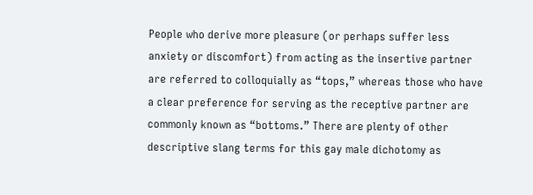People who derive more pleasure (or perhaps suffer less anxiety or discomfort) from acting as the insertive partner are referred to colloquially as “tops,” whereas those who have a clear preference for serving as the receptive partner are commonly known as “bottoms.” There are plenty of other descriptive slang terms for this gay male dichotomy as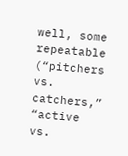well, some repeatable (“pitchers vs. catchers,” “active vs.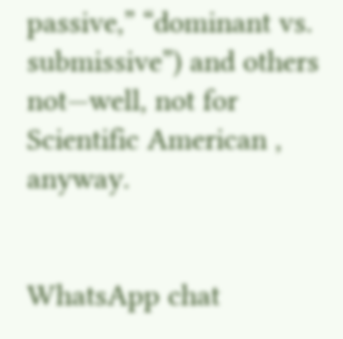passive,” “dominant vs. submissive”) and others not—well, not for Scientific American , anyway.


WhatsApp chat